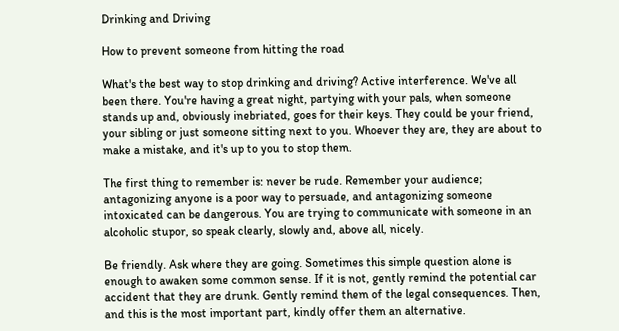Drinking and Driving

How to prevent someone from hitting the road

What's the best way to stop drinking and driving? Active interference. We've all been there. You're having a great night, partying with your pals, when someone stands up and, obviously inebriated, goes for their keys. They could be your friend, your sibling or just someone sitting next to you. Whoever they are, they are about to make a mistake, and it's up to you to stop them.

The first thing to remember is: never be rude. Remember your audience; antagonizing anyone is a poor way to persuade, and antagonizing someone intoxicated can be dangerous. You are trying to communicate with someone in an alcoholic stupor, so speak clearly, slowly and, above all, nicely.

Be friendly. Ask where they are going. Sometimes this simple question alone is enough to awaken some common sense. If it is not, gently remind the potential car accident that they are drunk. Gently remind them of the legal consequences. Then, and this is the most important part, kindly offer them an alternative.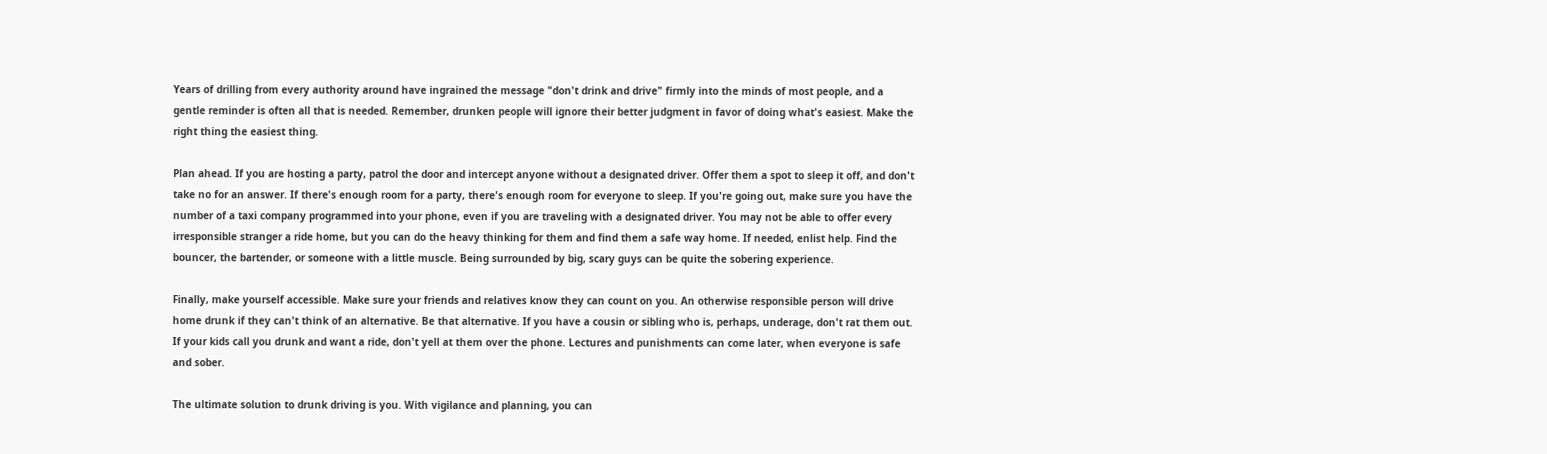Years of drilling from every authority around have ingrained the message "don't drink and drive" firmly into the minds of most people, and a gentle reminder is often all that is needed. Remember, drunken people will ignore their better judgment in favor of doing what's easiest. Make the right thing the easiest thing.

Plan ahead. If you are hosting a party, patrol the door and intercept anyone without a designated driver. Offer them a spot to sleep it off, and don't take no for an answer. If there's enough room for a party, there's enough room for everyone to sleep. If you're going out, make sure you have the number of a taxi company programmed into your phone, even if you are traveling with a designated driver. You may not be able to offer every irresponsible stranger a ride home, but you can do the heavy thinking for them and find them a safe way home. If needed, enlist help. Find the bouncer, the bartender, or someone with a little muscle. Being surrounded by big, scary guys can be quite the sobering experience.

Finally, make yourself accessible. Make sure your friends and relatives know they can count on you. An otherwise responsible person will drive home drunk if they can't think of an alternative. Be that alternative. If you have a cousin or sibling who is, perhaps, underage, don't rat them out. If your kids call you drunk and want a ride, don't yell at them over the phone. Lectures and punishments can come later, when everyone is safe and sober.

The ultimate solution to drunk driving is you. With vigilance and planning, you can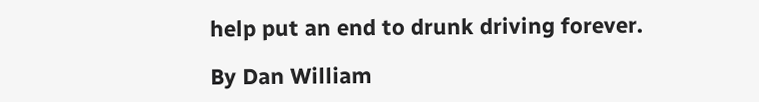help put an end to drunk driving forever.

By Dan William